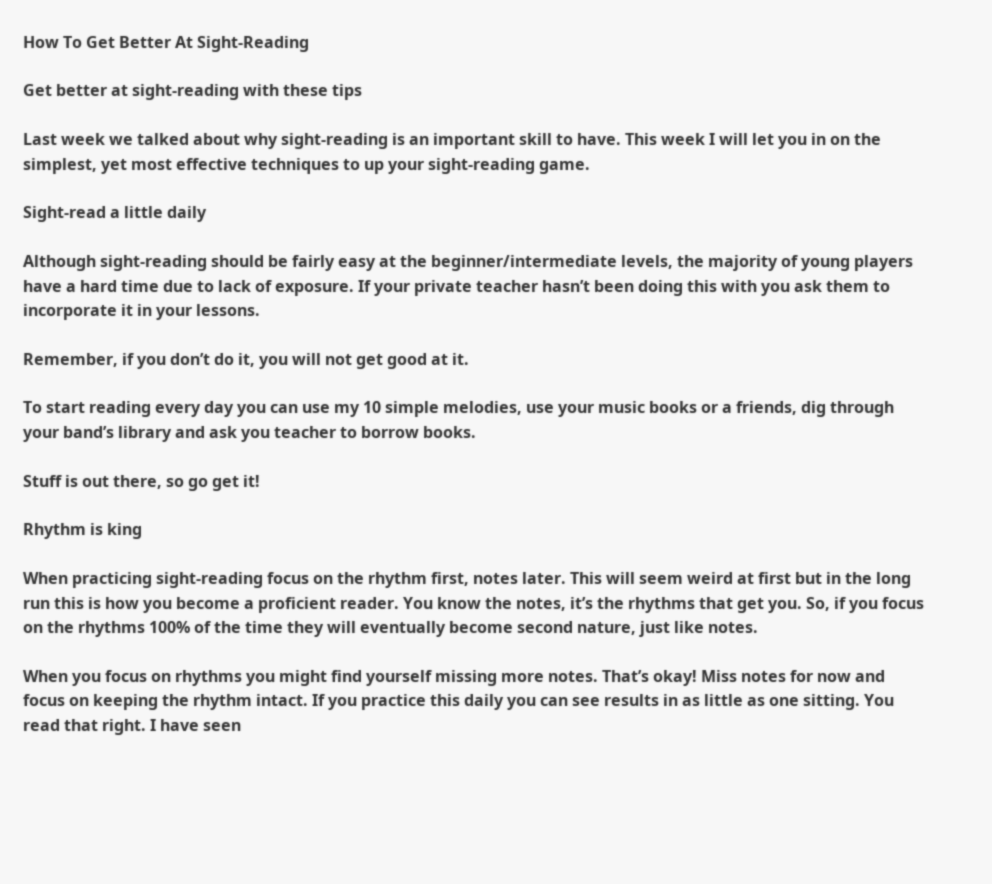How To Get Better At Sight-Reading

Get better at sight-reading with these tips

Last week we talked about why sight-reading is an important skill to have. This week I will let you in on the simplest, yet most effective techniques to up your sight-reading game.

Sight-read a little daily

Although sight-reading should be fairly easy at the beginner/intermediate levels, the majority of young players have a hard time due to lack of exposure. If your private teacher hasn’t been doing this with you ask them to incorporate it in your lessons.

Remember, if you don’t do it, you will not get good at it.

To start reading every day you can use my 10 simple melodies, use your music books or a friends, dig through your band’s library and ask you teacher to borrow books.

Stuff is out there, so go get it!

Rhythm is king

When practicing sight-reading focus on the rhythm first, notes later. This will seem weird at first but in the long run this is how you become a proficient reader. You know the notes, it’s the rhythms that get you. So, if you focus on the rhythms 100% of the time they will eventually become second nature, just like notes.

When you focus on rhythms you might find yourself missing more notes. That’s okay! Miss notes for now and focus on keeping the rhythm intact. If you practice this daily you can see results in as little as one sitting. You read that right. I have seen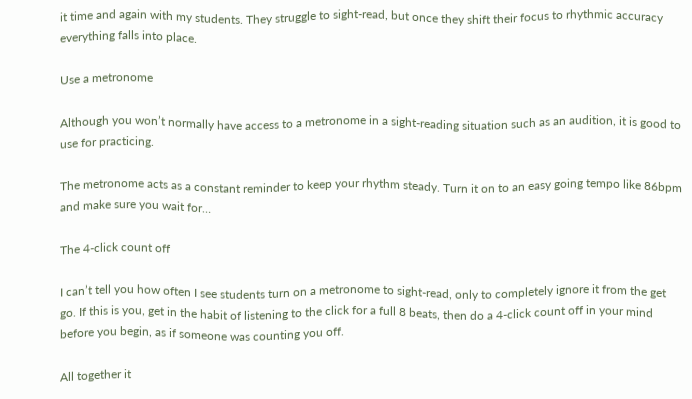it time and again with my students. They struggle to sight-read, but once they shift their focus to rhythmic accuracy everything falls into place.

Use a metronome

Although you won’t normally have access to a metronome in a sight-reading situation such as an audition, it is good to use for practicing.

The metronome acts as a constant reminder to keep your rhythm steady. Turn it on to an easy going tempo like 86bpm and make sure you wait for…

The 4-click count off

I can’t tell you how often I see students turn on a metronome to sight-read, only to completely ignore it from the get go. If this is you, get in the habit of listening to the click for a full 8 beats, then do a 4-click count off in your mind before you begin, as if someone was counting you off.

All together it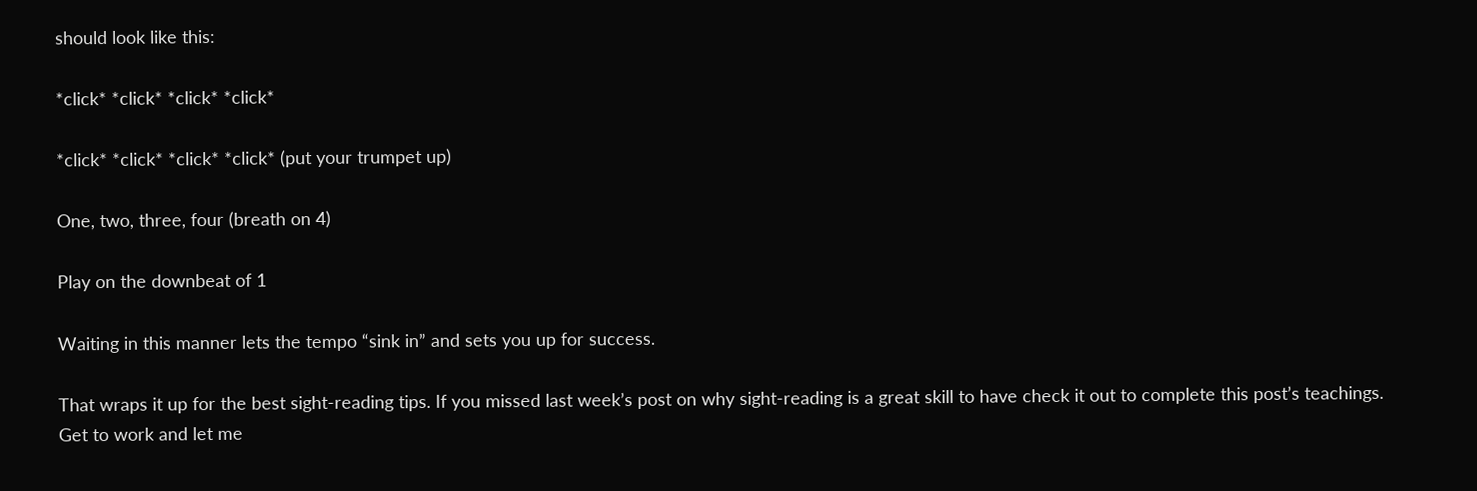should look like this:

*click* *click* *click* *click*

*click* *click* *click* *click* (put your trumpet up)

One, two, three, four (breath on 4)

Play on the downbeat of 1

Waiting in this manner lets the tempo “sink in” and sets you up for success.

That wraps it up for the best sight-reading tips. If you missed last week’s post on why sight-reading is a great skill to have check it out to complete this post’s teachings. Get to work and let me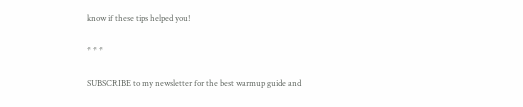know if these tips helped you!

* * *

SUBSCRIBE to my newsletter for the best warmup guide and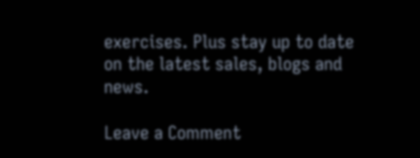exercises. Plus stay up to date on the latest sales, blogs and news.

Leave a Comment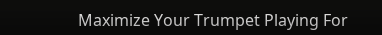Maximize Your Trumpet Playing For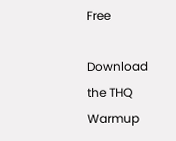Free

Download the THQ Warmup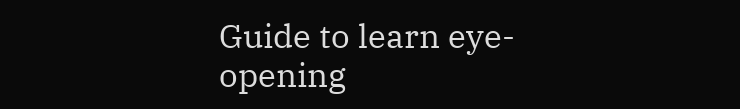Guide to learn eye-opening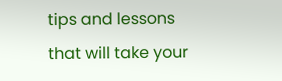tips and lessons that will take your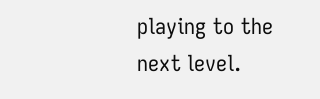playing to the next level.